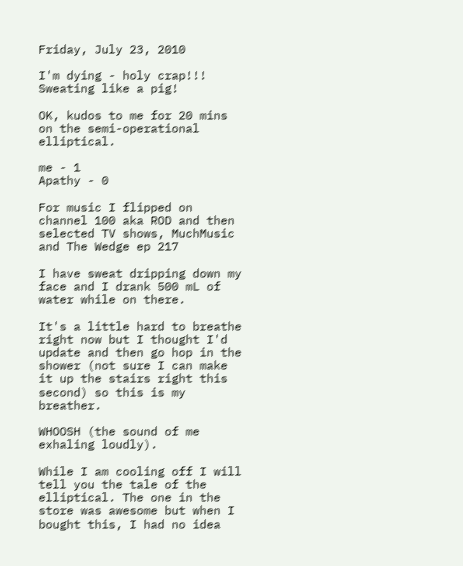Friday, July 23, 2010

I'm dying - holy crap!!! Sweating like a pig!

OK, kudos to me for 20 mins on the semi-operational elliptical.

me - 1
Apathy - 0

For music I flipped on channel 100 aka ROD and then selected TV shows, MuchMusic and The Wedge ep 217

I have sweat dripping down my face and I drank 500 mL of water while on there.

It's a little hard to breathe right now but I thought I'd update and then go hop in the shower (not sure I can make it up the stairs right this second) so this is my breather.

WHOOSH (the sound of me exhaling loudly).

While I am cooling off I will tell you the tale of the elliptical. The one in the store was awesome but when I bought this, I had no idea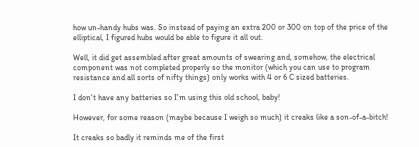how un-handy hubs was. So instead of paying an extra 200 or 300 on top of the price of the elliptical, I figured hubs would be able to figure it all out.

Well, it did get assembled after great amounts of swearing and, somehow, the electrical component was not completed properly so the monitor (which you can use to program resistance and all sorts of nifty things) only works with 4 or 6 C sized batteries.

I don't have any batteries so I'm using this old school, baby!

However, for some reason (maybe because I weigh so much) it creaks like a son-of-a-bitch!

It creaks so badly it reminds me of the first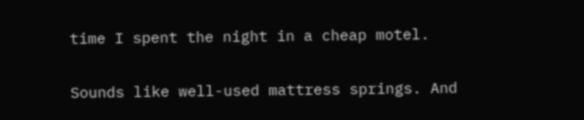time I spent the night in a cheap motel.

Sounds like well-used mattress springs. And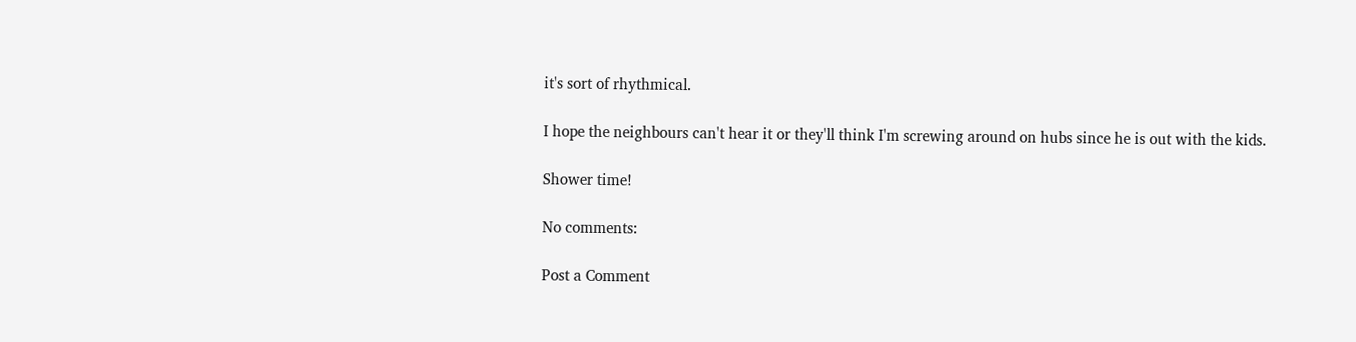it's sort of rhythmical.

I hope the neighbours can't hear it or they'll think I'm screwing around on hubs since he is out with the kids.

Shower time!

No comments:

Post a Comment